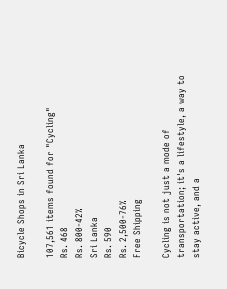Bicycle Shops in Sri Lanka

107,561 items found for "Cycling"
Rs. 468
Rs. 800-42%
Sri Lanka
Rs. 590
Rs. 2,500-76%
Free Shipping

Cycling is not just a mode of transportation; it's a lifestyle, a way to stay active, and a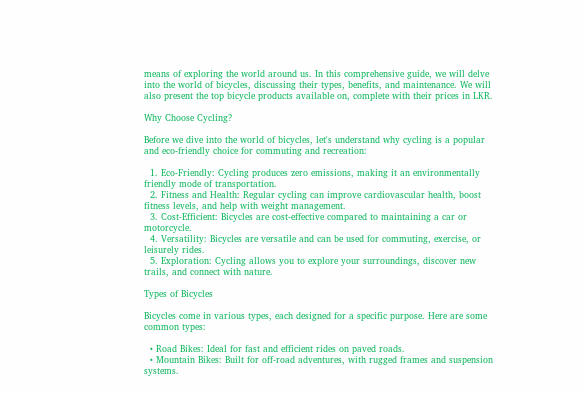means of exploring the world around us. In this comprehensive guide, we will delve into the world of bicycles, discussing their types, benefits, and maintenance. We will also present the top bicycle products available on, complete with their prices in LKR.

Why Choose Cycling?

Before we dive into the world of bicycles, let's understand why cycling is a popular and eco-friendly choice for commuting and recreation:

  1. Eco-Friendly: Cycling produces zero emissions, making it an environmentally friendly mode of transportation.
  2. Fitness and Health: Regular cycling can improve cardiovascular health, boost fitness levels, and help with weight management.
  3. Cost-Efficient: Bicycles are cost-effective compared to maintaining a car or motorcycle.
  4. Versatility: Bicycles are versatile and can be used for commuting, exercise, or leisurely rides.
  5. Exploration: Cycling allows you to explore your surroundings, discover new trails, and connect with nature.

Types of Bicycles

Bicycles come in various types, each designed for a specific purpose. Here are some common types:

  • Road Bikes: Ideal for fast and efficient rides on paved roads.
  • Mountain Bikes: Built for off-road adventures, with rugged frames and suspension systems.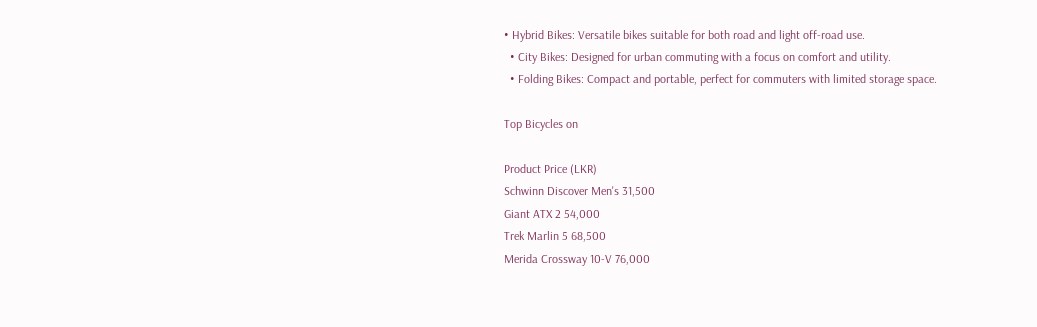• Hybrid Bikes: Versatile bikes suitable for both road and light off-road use.
  • City Bikes: Designed for urban commuting with a focus on comfort and utility.
  • Folding Bikes: Compact and portable, perfect for commuters with limited storage space.

Top Bicycles on

Product Price (LKR)
Schwinn Discover Men's 31,500
Giant ATX 2 54,000
Trek Marlin 5 68,500
Merida Crossway 10-V 76,000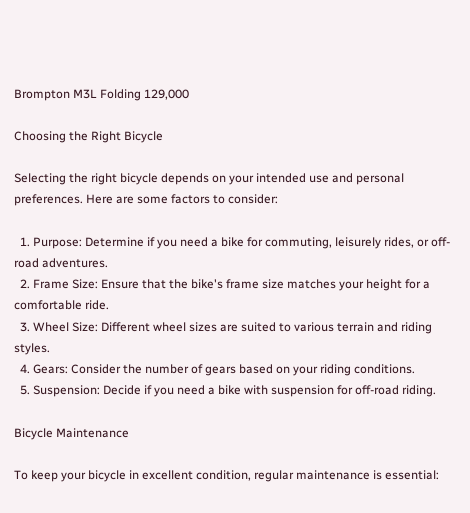Brompton M3L Folding 129,000

Choosing the Right Bicycle

Selecting the right bicycle depends on your intended use and personal preferences. Here are some factors to consider:

  1. Purpose: Determine if you need a bike for commuting, leisurely rides, or off-road adventures.
  2. Frame Size: Ensure that the bike's frame size matches your height for a comfortable ride.
  3. Wheel Size: Different wheel sizes are suited to various terrain and riding styles.
  4. Gears: Consider the number of gears based on your riding conditions.
  5. Suspension: Decide if you need a bike with suspension for off-road riding.

Bicycle Maintenance

To keep your bicycle in excellent condition, regular maintenance is essential: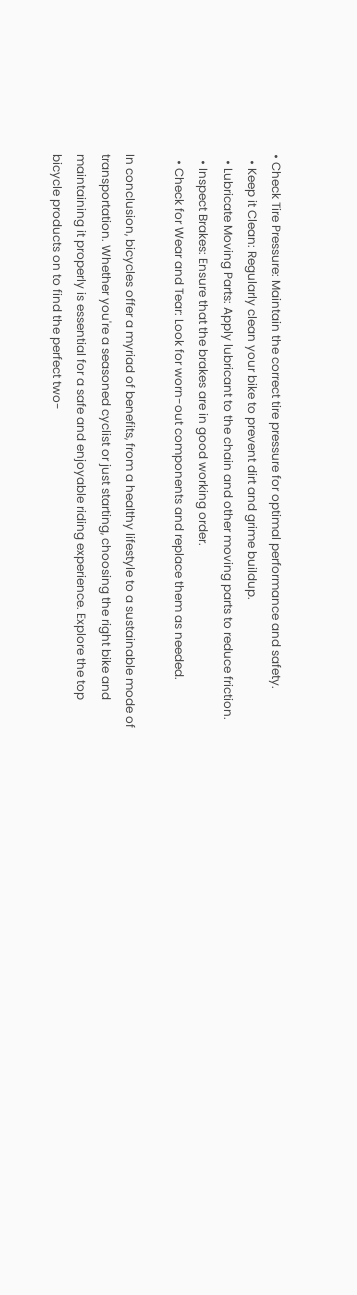• Check Tire Pressure: Maintain the correct tire pressure for optimal performance and safety.
  • Keep it Clean: Regularly clean your bike to prevent dirt and grime buildup.
  • Lubricate Moving Parts: Apply lubricant to the chain and other moving parts to reduce friction.
  • Inspect Brakes: Ensure that the brakes are in good working order.
  • Check for Wear and Tear: Look for worn-out components and replace them as needed.

In conclusion, bicycles offer a myriad of benefits, from a healthy lifestyle to a sustainable mode of transportation. Whether you're a seasoned cyclist or just starting, choosing the right bike and maintaining it properly is essential for a safe and enjoyable riding experience. Explore the top bicycle products on to find the perfect two-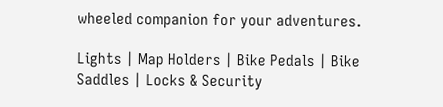wheeled companion for your adventures.

Lights | Map Holders | Bike Pedals | Bike Saddles | Locks & Security